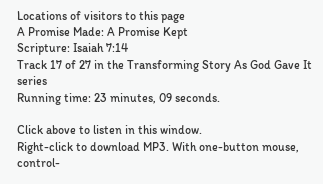Locations of visitors to this page
A Promise Made: A Promise Kept
Scripture: Isaiah 7:14
Track 17 of 27 in the Transforming Story As God Gave It series
Running time: 23 minutes, 09 seconds.

Click above to listen in this window.
Right-click to download MP3. With one-button mouse, control-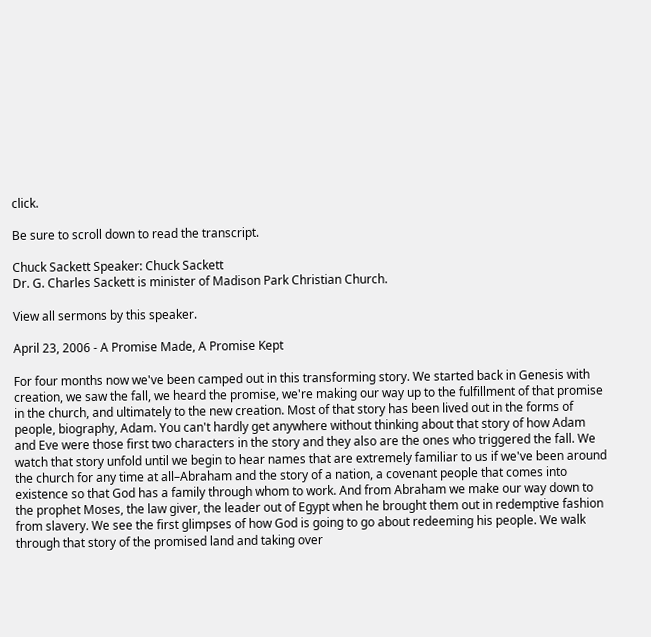click.

Be sure to scroll down to read the transcript.

Chuck Sackett Speaker: Chuck Sackett
Dr. G. Charles Sackett is minister of Madison Park Christian Church.

View all sermons by this speaker.

April 23, 2006 - A Promise Made, A Promise Kept

For four months now we've been camped out in this transforming story. We started back in Genesis with creation, we saw the fall, we heard the promise, we're making our way up to the fulfillment of that promise in the church, and ultimately to the new creation. Most of that story has been lived out in the forms of people, biography, Adam. You can't hardly get anywhere without thinking about that story of how Adam and Eve were those first two characters in the story and they also are the ones who triggered the fall. We watch that story unfold until we begin to hear names that are extremely familiar to us if we've been around the church for any time at all–Abraham and the story of a nation, a covenant people that comes into existence so that God has a family through whom to work. And from Abraham we make our way down to the prophet Moses, the law giver, the leader out of Egypt when he brought them out in redemptive fashion from slavery. We see the first glimpses of how God is going to go about redeeming his people. We walk through that story of the promised land and taking over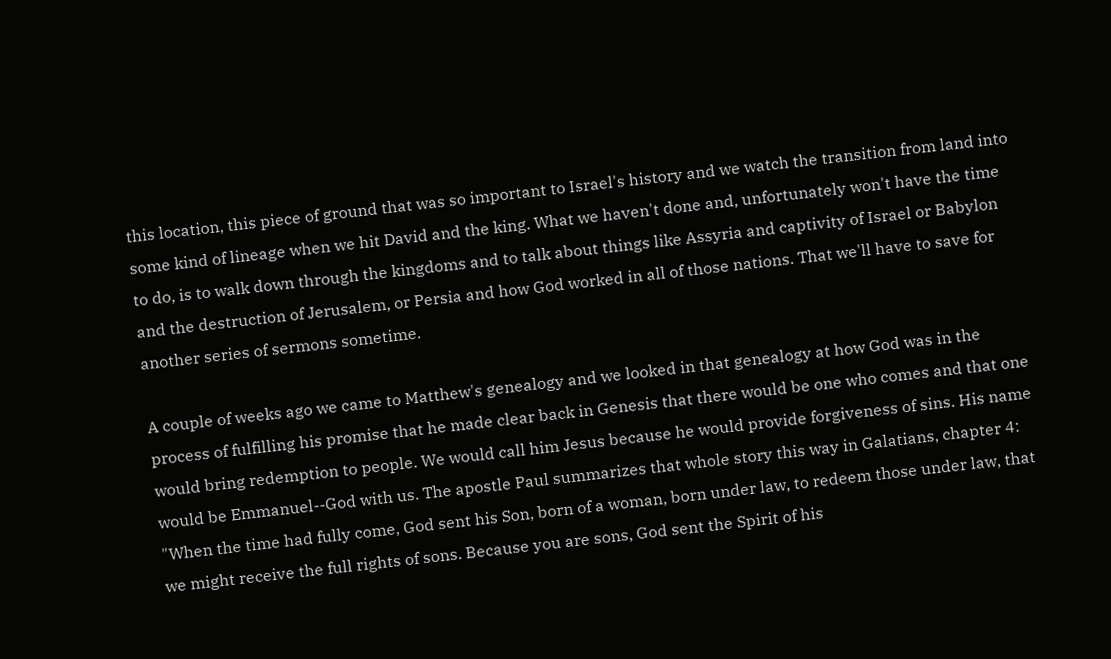this location, this piece of ground that was so important to Israel's history and we watch the transition from land into some kind of lineage when we hit David and the king. What we haven't done and, unfortunately won't have the time to do, is to walk down through the kingdoms and to talk about things like Assyria and captivity of Israel or Babylon and the destruction of Jerusalem, or Persia and how God worked in all of those nations. That we'll have to save for another series of sermons sometime.

A couple of weeks ago we came to Matthew's genealogy and we looked in that genealogy at how God was in the process of fulfilling his promise that he made clear back in Genesis that there would be one who comes and that one would bring redemption to people. We would call him Jesus because he would provide forgiveness of sins. His name would be Emmanuel--God with us. The apostle Paul summarizes that whole story this way in Galatians, chapter 4: "When the time had fully come, God sent his Son, born of a woman, born under law, to redeem those under law, that we might receive the full rights of sons. Because you are sons, God sent the Spirit of his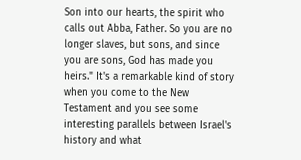Son into our hearts, the spirit who calls out Abba, Father. So you are no longer slaves, but sons, and since you are sons, God has made you heirs." It's a remarkable kind of story when you come to the New Testament and you see some interesting parallels between Israel's history and what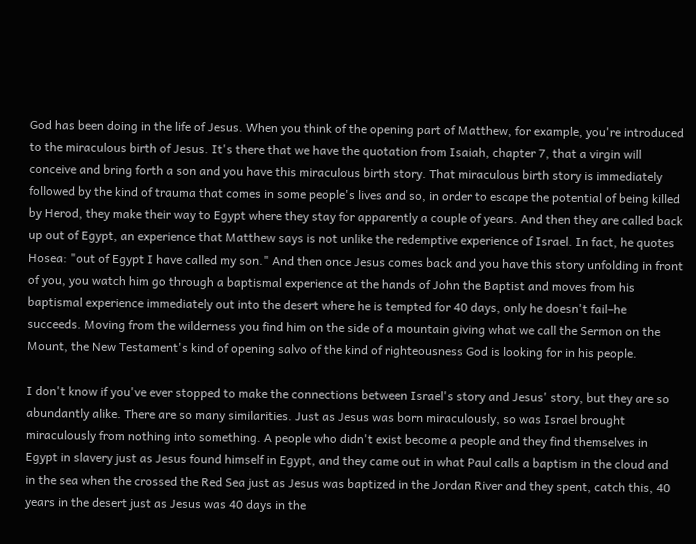God has been doing in the life of Jesus. When you think of the opening part of Matthew, for example, you're introduced to the miraculous birth of Jesus. It's there that we have the quotation from Isaiah, chapter 7, that a virgin will conceive and bring forth a son and you have this miraculous birth story. That miraculous birth story is immediately followed by the kind of trauma that comes in some people's lives and so, in order to escape the potential of being killed by Herod, they make their way to Egypt where they stay for apparently a couple of years. And then they are called back up out of Egypt, an experience that Matthew says is not unlike the redemptive experience of Israel. In fact, he quotes Hosea: "out of Egypt I have called my son." And then once Jesus comes back and you have this story unfolding in front of you, you watch him go through a baptismal experience at the hands of John the Baptist and moves from his baptismal experience immediately out into the desert where he is tempted for 40 days, only he doesn't fail–he succeeds. Moving from the wilderness you find him on the side of a mountain giving what we call the Sermon on the Mount, the New Testament's kind of opening salvo of the kind of righteousness God is looking for in his people.

I don't know if you've ever stopped to make the connections between Israel's story and Jesus' story, but they are so abundantly alike. There are so many similarities. Just as Jesus was born miraculously, so was Israel brought miraculously from nothing into something. A people who didn't exist become a people and they find themselves in Egypt in slavery just as Jesus found himself in Egypt, and they came out in what Paul calls a baptism in the cloud and in the sea when the crossed the Red Sea just as Jesus was baptized in the Jordan River and they spent, catch this, 40 years in the desert just as Jesus was 40 days in the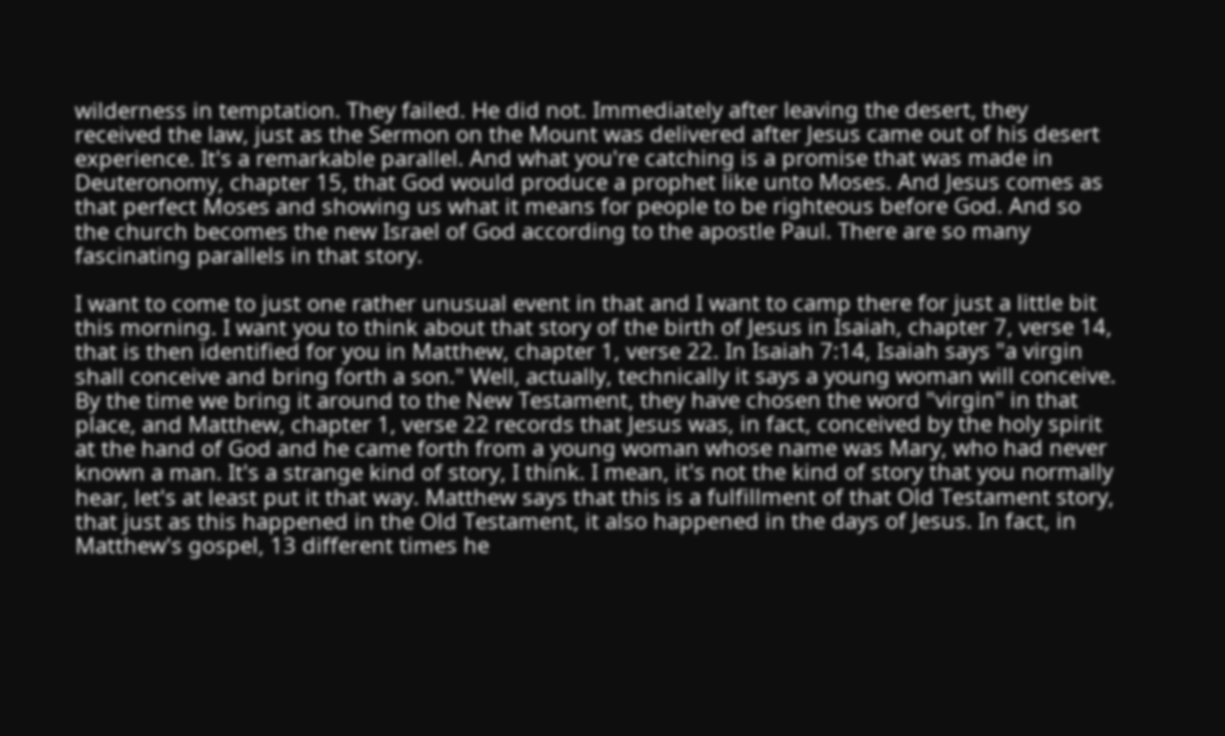wilderness in temptation. They failed. He did not. Immediately after leaving the desert, they received the law, just as the Sermon on the Mount was delivered after Jesus came out of his desert experience. It's a remarkable parallel. And what you're catching is a promise that was made in Deuteronomy, chapter 15, that God would produce a prophet like unto Moses. And Jesus comes as that perfect Moses and showing us what it means for people to be righteous before God. And so the church becomes the new Israel of God according to the apostle Paul. There are so many fascinating parallels in that story.

I want to come to just one rather unusual event in that and I want to camp there for just a little bit this morning. I want you to think about that story of the birth of Jesus in Isaiah, chapter 7, verse 14, that is then identified for you in Matthew, chapter 1, verse 22. In Isaiah 7:14, Isaiah says "a virgin shall conceive and bring forth a son." Well, actually, technically it says a young woman will conceive. By the time we bring it around to the New Testament, they have chosen the word "virgin" in that place, and Matthew, chapter 1, verse 22 records that Jesus was, in fact, conceived by the holy spirit at the hand of God and he came forth from a young woman whose name was Mary, who had never known a man. It's a strange kind of story, I think. I mean, it's not the kind of story that you normally hear, let's at least put it that way. Matthew says that this is a fulfillment of that Old Testament story, that just as this happened in the Old Testament, it also happened in the days of Jesus. In fact, in Matthew's gospel, 13 different times he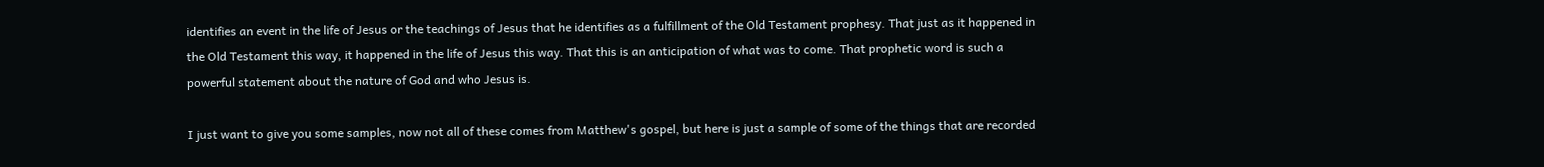identifies an event in the life of Jesus or the teachings of Jesus that he identifies as a fulfillment of the Old Testament prophesy. That just as it happened in the Old Testament this way, it happened in the life of Jesus this way. That this is an anticipation of what was to come. That prophetic word is such a powerful statement about the nature of God and who Jesus is.

I just want to give you some samples, now not all of these comes from Matthew's gospel, but here is just a sample of some of the things that are recorded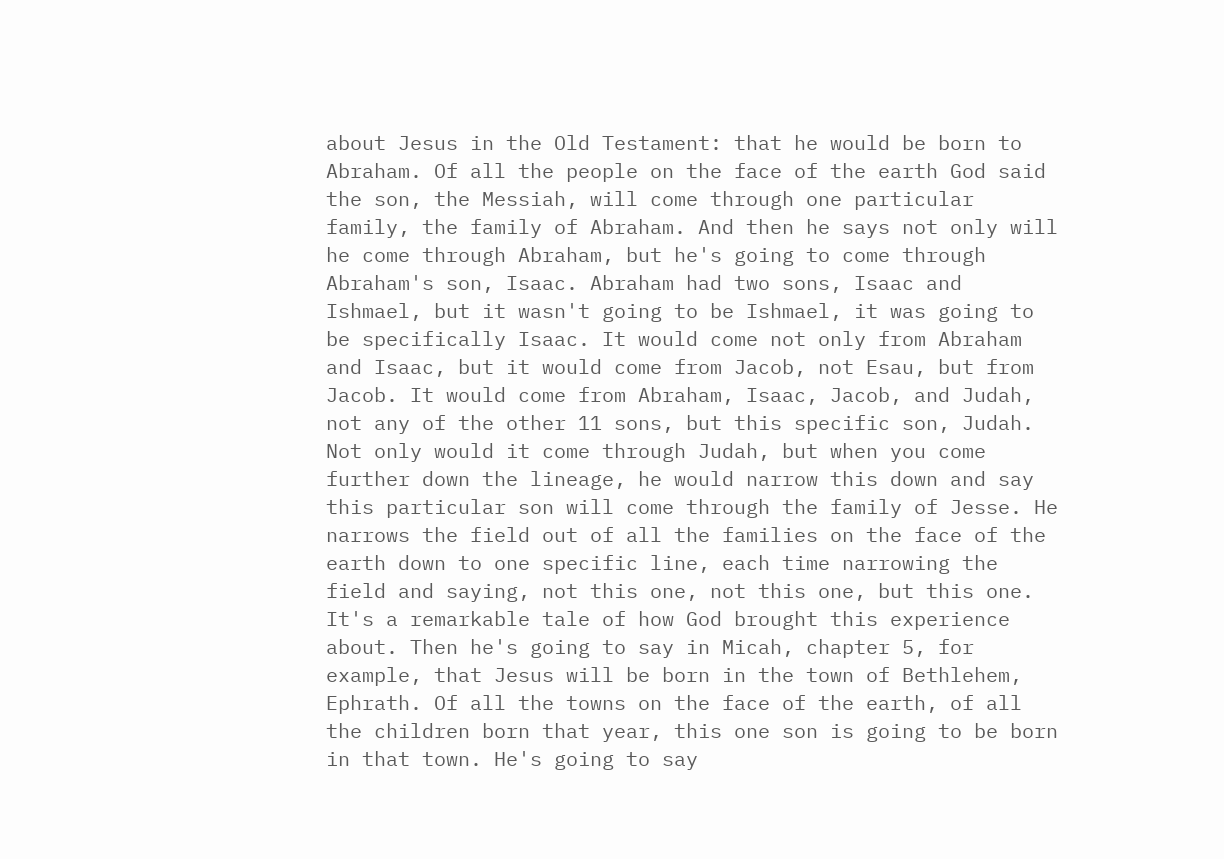about Jesus in the Old Testament: that he would be born to Abraham. Of all the people on the face of the earth God said the son, the Messiah, will come through one particular family, the family of Abraham. And then he says not only will he come through Abraham, but he's going to come through Abraham's son, Isaac. Abraham had two sons, Isaac and Ishmael, but it wasn't going to be Ishmael, it was going to be specifically Isaac. It would come not only from Abraham and Isaac, but it would come from Jacob, not Esau, but from Jacob. It would come from Abraham, Isaac, Jacob, and Judah, not any of the other 11 sons, but this specific son, Judah. Not only would it come through Judah, but when you come further down the lineage, he would narrow this down and say this particular son will come through the family of Jesse. He narrows the field out of all the families on the face of the earth down to one specific line, each time narrowing the field and saying, not this one, not this one, but this one. It's a remarkable tale of how God brought this experience about. Then he's going to say in Micah, chapter 5, for example, that Jesus will be born in the town of Bethlehem, Ephrath. Of all the towns on the face of the earth, of all the children born that year, this one son is going to be born in that town. He's going to say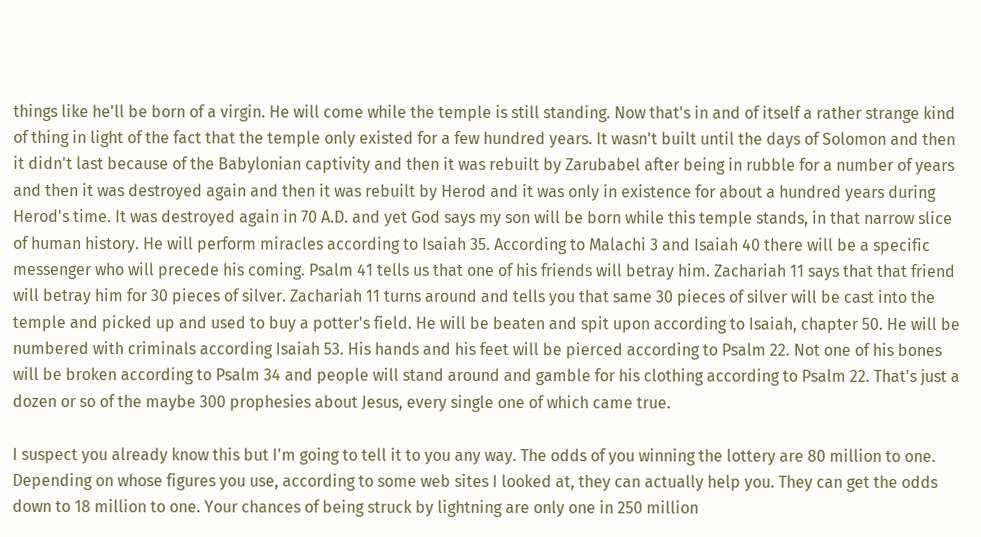things like he'll be born of a virgin. He will come while the temple is still standing. Now that's in and of itself a rather strange kind of thing in light of the fact that the temple only existed for a few hundred years. It wasn't built until the days of Solomon and then it didn't last because of the Babylonian captivity and then it was rebuilt by Zarubabel after being in rubble for a number of years and then it was destroyed again and then it was rebuilt by Herod and it was only in existence for about a hundred years during Herod's time. It was destroyed again in 70 A.D. and yet God says my son will be born while this temple stands, in that narrow slice of human history. He will perform miracles according to Isaiah 35. According to Malachi 3 and Isaiah 40 there will be a specific messenger who will precede his coming. Psalm 41 tells us that one of his friends will betray him. Zachariah 11 says that that friend will betray him for 30 pieces of silver. Zachariah 11 turns around and tells you that same 30 pieces of silver will be cast into the temple and picked up and used to buy a potter's field. He will be beaten and spit upon according to Isaiah, chapter 50. He will be numbered with criminals according Isaiah 53. His hands and his feet will be pierced according to Psalm 22. Not one of his bones will be broken according to Psalm 34 and people will stand around and gamble for his clothing according to Psalm 22. That's just a dozen or so of the maybe 300 prophesies about Jesus, every single one of which came true.

I suspect you already know this but I'm going to tell it to you any way. The odds of you winning the lottery are 80 million to one. Depending on whose figures you use, according to some web sites I looked at, they can actually help you. They can get the odds down to 18 million to one. Your chances of being struck by lightning are only one in 250 million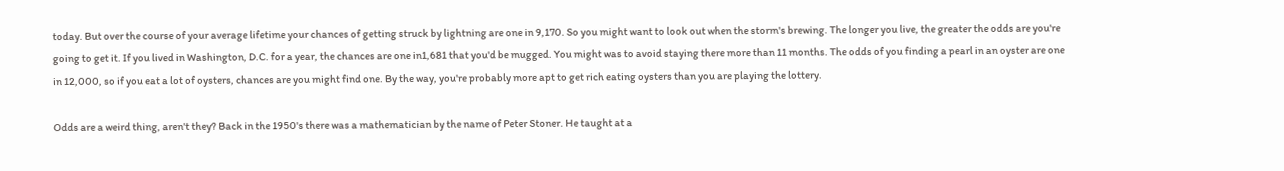today. But over the course of your average lifetime your chances of getting struck by lightning are one in 9,170. So you might want to look out when the storm's brewing. The longer you live, the greater the odds are you're going to get it. If you lived in Washington, D.C. for a year, the chances are one in1,681 that you'd be mugged. You might was to avoid staying there more than 11 months. The odds of you finding a pearl in an oyster are one in 12,000, so if you eat a lot of oysters, chances are you might find one. By the way, you're probably more apt to get rich eating oysters than you are playing the lottery.

Odds are a weird thing, aren't they? Back in the 1950's there was a mathematician by the name of Peter Stoner. He taught at a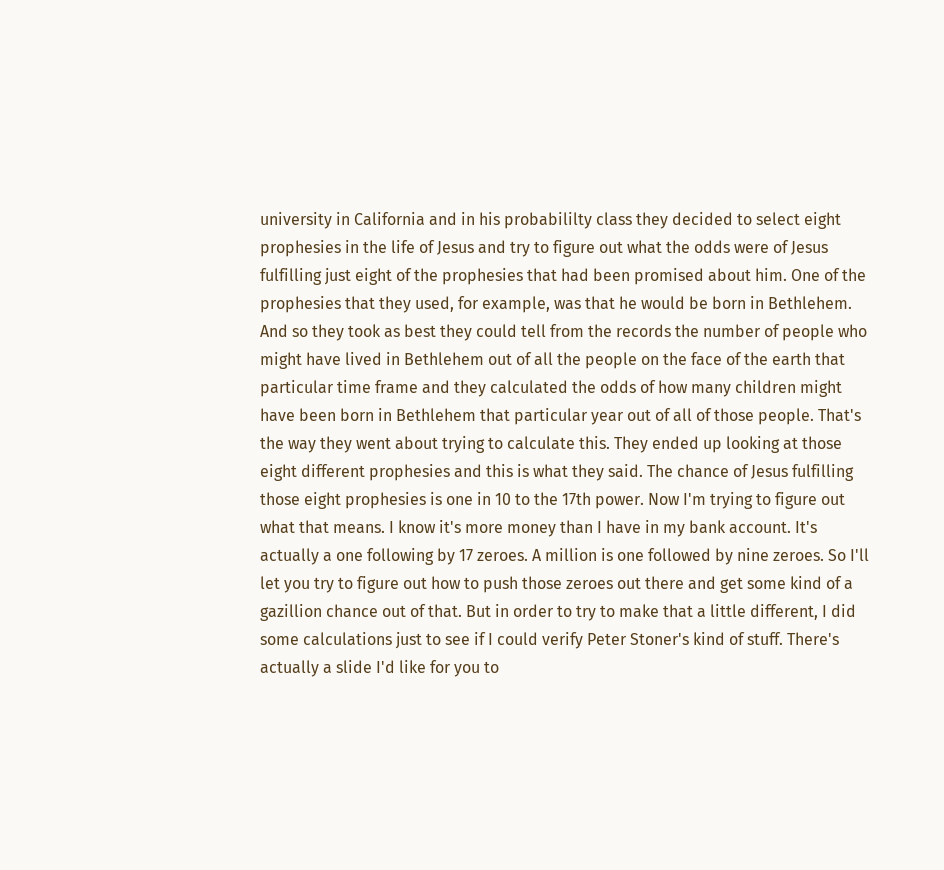university in California and in his probabililty class they decided to select eight prophesies in the life of Jesus and try to figure out what the odds were of Jesus fulfilling just eight of the prophesies that had been promised about him. One of the prophesies that they used, for example, was that he would be born in Bethlehem. And so they took as best they could tell from the records the number of people who might have lived in Bethlehem out of all the people on the face of the earth that particular time frame and they calculated the odds of how many children might have been born in Bethlehem that particular year out of all of those people. That's the way they went about trying to calculate this. They ended up looking at those eight different prophesies and this is what they said. The chance of Jesus fulfilling those eight prophesies is one in 10 to the 17th power. Now I'm trying to figure out what that means. I know it's more money than I have in my bank account. It's actually a one following by 17 zeroes. A million is one followed by nine zeroes. So I'll let you try to figure out how to push those zeroes out there and get some kind of a gazillion chance out of that. But in order to try to make that a little different, I did some calculations just to see if I could verify Peter Stoner's kind of stuff. There's actually a slide I'd like for you to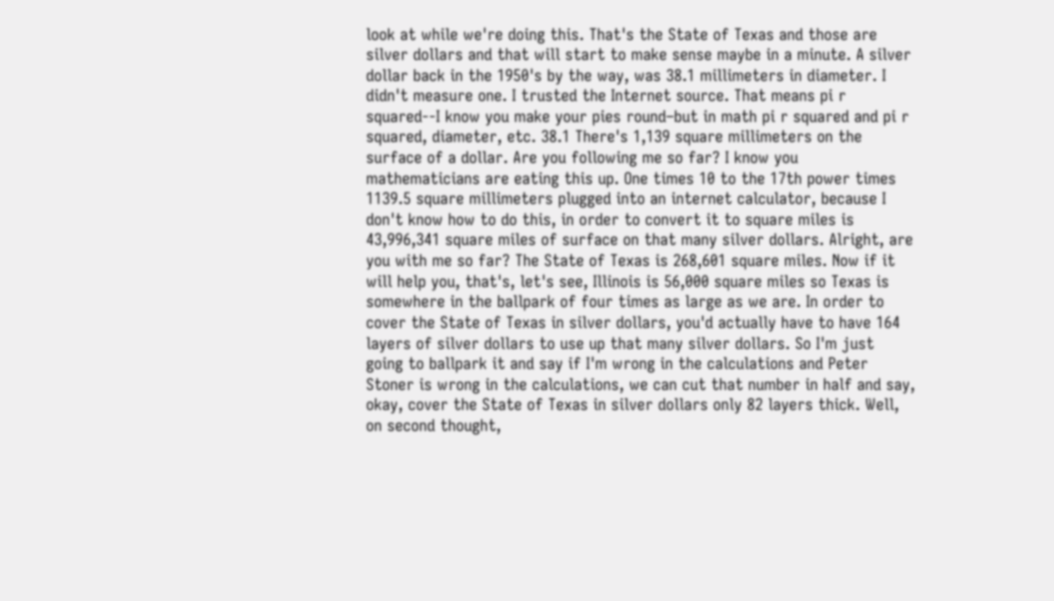look at while we're doing this. That's the State of Texas and those are silver dollars and that will start to make sense maybe in a minute. A silver dollar back in the 1950's by the way, was 38.1 millimeters in diameter. I didn't measure one. I trusted the Internet source. That means pi r squared--I know you make your pies round–but in math pi r squared and pi r squared, diameter, etc. 38.1 There's 1,139 square millimeters on the surface of a dollar. Are you following me so far? I know you mathematicians are eating this up. One times 10 to the 17th power times 1139.5 square millimeters plugged into an internet calculator, because I don't know how to do this, in order to convert it to square miles is 43,996,341 square miles of surface on that many silver dollars. Alright, are you with me so far? The State of Texas is 268,601 square miles. Now if it will help you, that's, let's see, Illinois is 56,000 square miles so Texas is somewhere in the ballpark of four times as large as we are. In order to cover the State of Texas in silver dollars, you'd actually have to have 164 layers of silver dollars to use up that many silver dollars. So I'm just going to ballpark it and say if I'm wrong in the calculations and Peter Stoner is wrong in the calculations, we can cut that number in half and say, okay, cover the State of Texas in silver dollars only 82 layers thick. Well, on second thought,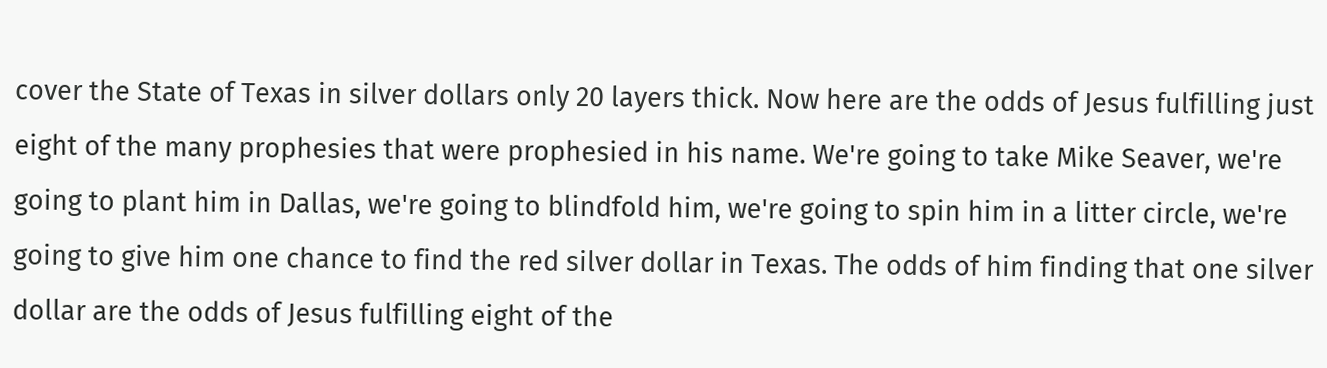cover the State of Texas in silver dollars only 20 layers thick. Now here are the odds of Jesus fulfilling just eight of the many prophesies that were prophesied in his name. We're going to take Mike Seaver, we're going to plant him in Dallas, we're going to blindfold him, we're going to spin him in a litter circle, we're going to give him one chance to find the red silver dollar in Texas. The odds of him finding that one silver dollar are the odds of Jesus fulfilling eight of the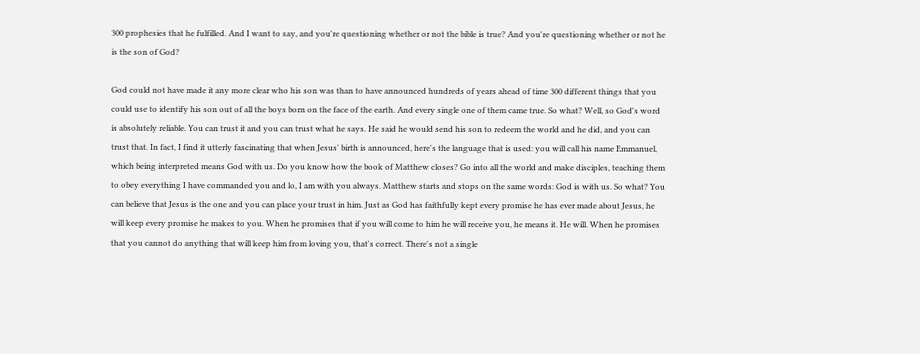300 prophesies that he fulfilled. And I want to say, and you're questioning whether or not the bible is true? And you're questioning whether or not he is the son of God?

God could not have made it any more clear who his son was than to have announced hundreds of years ahead of time 300 different things that you could use to identify his son out of all the boys born on the face of the earth. And every single one of them came true. So what? Well, so God's word is absolutely reliable. You can trust it and you can trust what he says. He said he would send his son to redeem the world and he did, and you can trust that. In fact, I find it utterly fascinating that when Jesus' birth is announced, here's the language that is used: you will call his name Emmanuel, which being interpreted means God with us. Do you know how the book of Matthew closes? Go into all the world and make disciples, teaching them to obey everything I have commanded you and lo, I am with you always. Matthew starts and stops on the same words: God is with us. So what? You can believe that Jesus is the one and you can place your trust in him. Just as God has faithfully kept every promise he has ever made about Jesus, he will keep every promise he makes to you. When he promises that if you will come to him he will receive you, he means it. He will. When he promises that you cannot do anything that will keep him from loving you, that's correct. There's not a single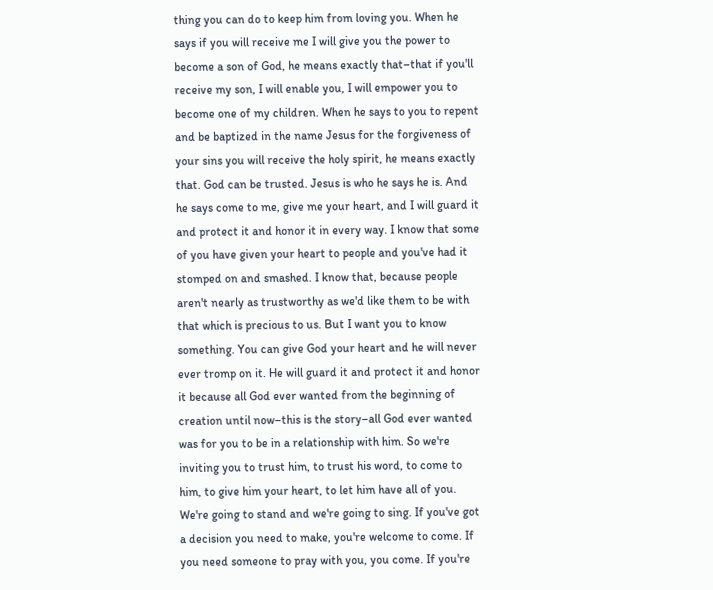thing you can do to keep him from loving you. When he says if you will receive me I will give you the power to become a son of God, he means exactly that–that if you'll receive my son, I will enable you, I will empower you to become one of my children. When he says to you to repent and be baptized in the name Jesus for the forgiveness of your sins you will receive the holy spirit, he means exactly that. God can be trusted. Jesus is who he says he is. And he says come to me, give me your heart, and I will guard it and protect it and honor it in every way. I know that some of you have given your heart to people and you've had it stomped on and smashed. I know that, because people aren't nearly as trustworthy as we'd like them to be with that which is precious to us. But I want you to know something. You can give God your heart and he will never ever tromp on it. He will guard it and protect it and honor it because all God ever wanted from the beginning of creation until now–this is the story–all God ever wanted was for you to be in a relationship with him. So we're inviting you to trust him, to trust his word, to come to him, to give him your heart, to let him have all of you. We're going to stand and we're going to sing. If you've got a decision you need to make, you're welcome to come. If you need someone to pray with you, you come. If you're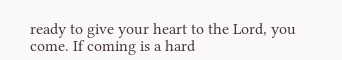ready to give your heart to the Lord, you come. If coming is a hard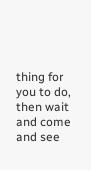thing for you to do, then wait and come and see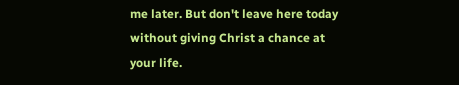me later. But don't leave here today without giving Christ a chance at your life.